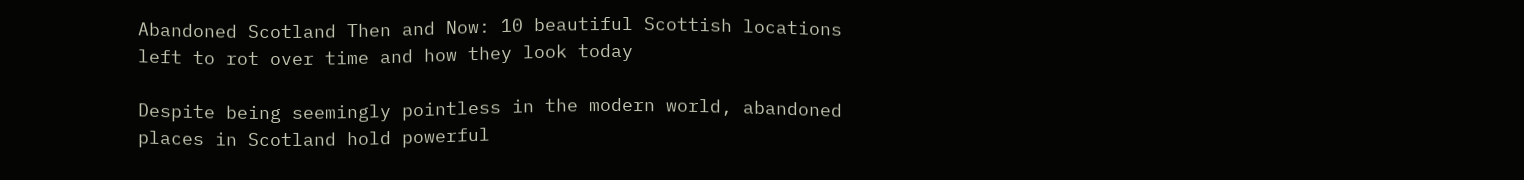Abandoned Scotland Then and Now: 10 beautiful Scottish locations left to rot over time and how they look today

Despite being seemingly pointless in the modern world, abandoned places in Scotland hold powerful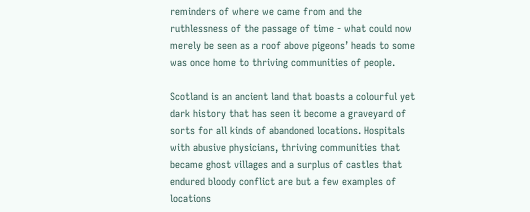reminders of where we came from and the ruthlessness of the passage of time - what could now merely be seen as a roof above pigeons’ heads to some was once home to thriving communities of people.

Scotland is an ancient land that boasts a colourful yet dark history that has seen it become a graveyard of sorts for all kinds of abandoned locations. Hospitals with abusive physicians, thriving communities that became ghost villages and a surplus of castles that endured bloody conflict are but a few examples of locations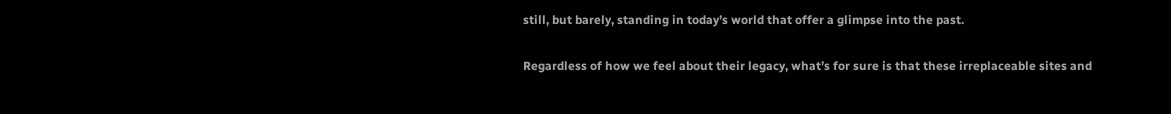still, but barely, standing in today’s world that offer a glimpse into the past.

Regardless of how we feel about their legacy, what’s for sure is that these irreplaceable sites and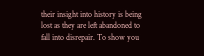their insight into history is being lost as they are left abandoned to fall into disrepair. To show you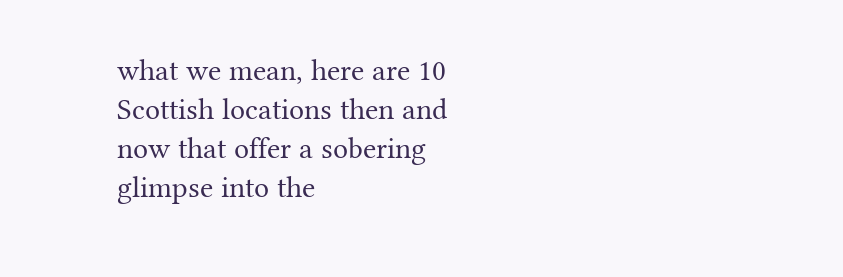what we mean, here are 10 Scottish locations then and now that offer a sobering glimpse into the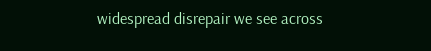widespread disrepair we see across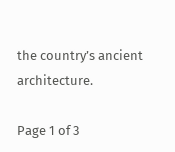the country’s ancient architecture.

Page 1 of 3